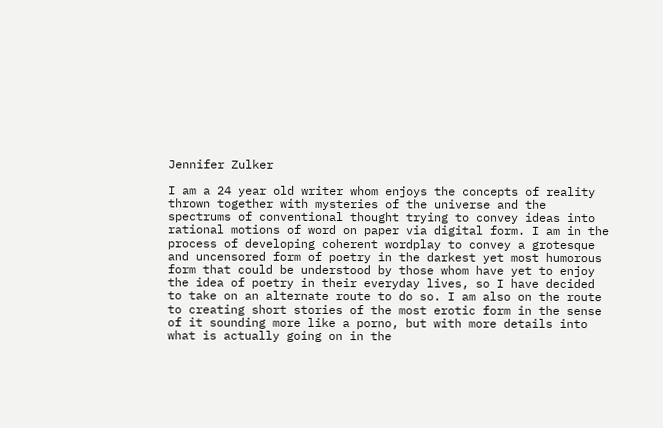Jennifer Zulker

I am a 24 year old writer whom enjoys the concepts of reality thrown together with mysteries of the universe and the spectrums of conventional thought trying to convey ideas into rational motions of word on paper via digital form. I am in the process of developing coherent wordplay to convey a grotesque and uncensored form of poetry in the darkest yet most humorous form that could be understood by those whom have yet to enjoy the idea of poetry in their everyday lives, so I have decided to take on an alternate route to do so. I am also on the route to creating short stories of the most erotic form in the sense of it sounding more like a porno, but with more details into what is actually going on in the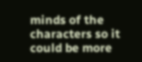minds of the characters so it could be more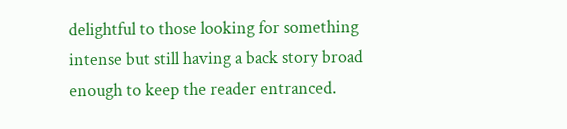delightful to those looking for something intense but still having a back story broad enough to keep the reader entranced.